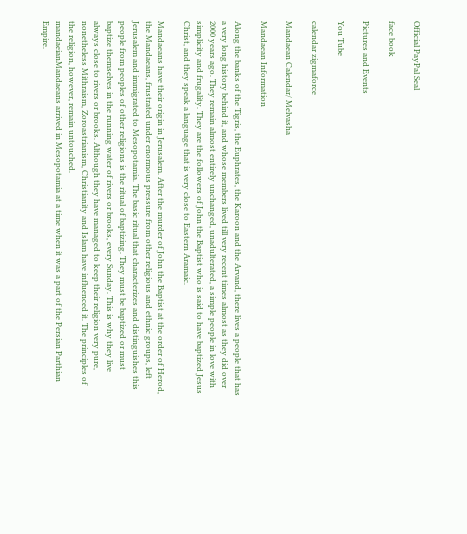Official PayPal Seal

face book

Pictures and Events

You Tube

calendar zigmaforce

Mandaean Calendar/ Melvasha

Mandaean Information

Along the banks of the Tigris, the Euphrates, the Karoon and the Arvand, there lives a people that has a very long history behind it, and whose members lived till very recent times almost as they did over 2000 years ago. They remain almost entirely unchanged, unadulterated, a simple people in love with simplicity and frugality. They are the followers of John the Baptist who is said to have baptized Jesus Christ, and they speak a language that is very close to Eastern Aramaic.

Mandaeans have their origin in Jerusalem. After the murder of John the Baptist at the order of Herod, the Mandaeans, frustrated under enormous pressure from other religious and ethnic groups, left Jerusalem and immigrated to Mesopotamia. The basic ritual that characterizes and distinguishes this people from peoples of other religions is the ritual of baptizing. They must be baptized or must baptize themselves in the running water of rivers or brooks, every Sunday. This is why they live always close to rivers or brooks. Although they have managed to keep their religion very pure, nonetheless Mithraism, Zoroastrianism, Christianity and Islam have influenced it. The principles of the religion, however, remain untouched.
mandaeianMandaeans arrived in Mesopotamia at a time when it was a part of the Persian Parthian Empire.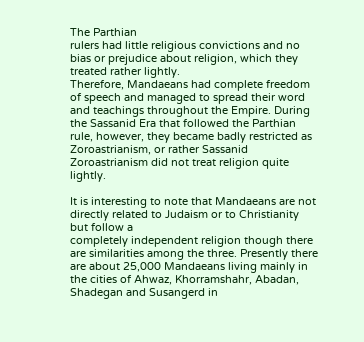The Parthian
rulers had little religious convictions and no bias or prejudice about religion, which they treated rather lightly.
Therefore, Mandaeans had complete freedom of speech and managed to spread their word and teachings throughout the Empire. During the Sassanid Era that followed the Parthian rule, however, they became badly restricted as Zoroastrianism, or rather Sassanid Zoroastrianism did not treat religion quite lightly.

It is interesting to note that Mandaeans are not directly related to Judaism or to Christianity but follow a
completely independent religion though there are similarities among the three. Presently there are about 25,000 Mandaeans living mainly in the cities of Ahwaz, Khorramshahr, Abadan, Shadegan and Susangerd in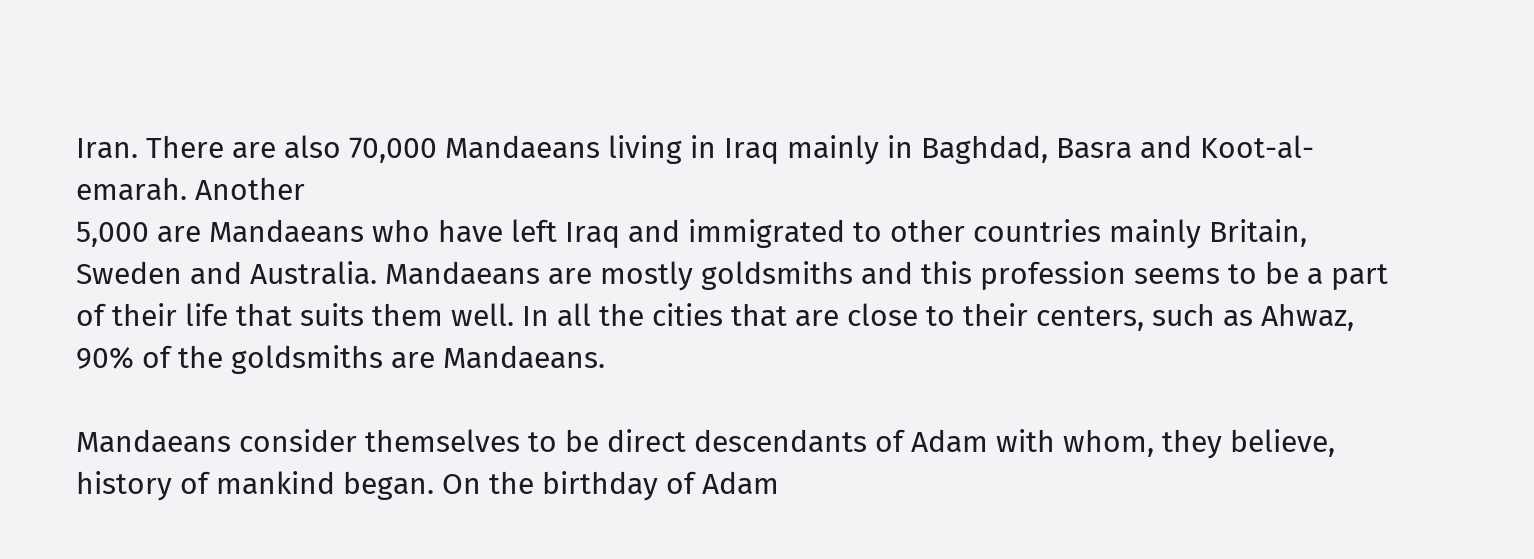Iran. There are also 70,000 Mandaeans living in Iraq mainly in Baghdad, Basra and Koot-al-emarah. Another
5,000 are Mandaeans who have left Iraq and immigrated to other countries mainly Britain, Sweden and Australia. Mandaeans are mostly goldsmiths and this profession seems to be a part of their life that suits them well. In all the cities that are close to their centers, such as Ahwaz, 90% of the goldsmiths are Mandaeans.

Mandaeans consider themselves to be direct descendants of Adam with whom, they believe, history of mankind began. On the birthday of Adam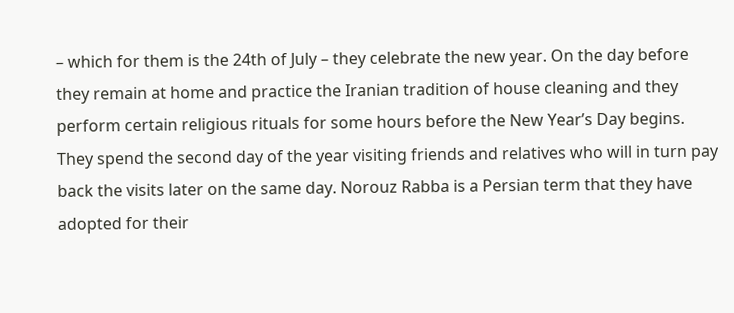– which for them is the 24th of July – they celebrate the new year. On the day before they remain at home and practice the Iranian tradition of house cleaning and they perform certain religious rituals for some hours before the New Year’s Day begins. They spend the second day of the year visiting friends and relatives who will in turn pay back the visits later on the same day. Norouz Rabba is a Persian term that they have adopted for their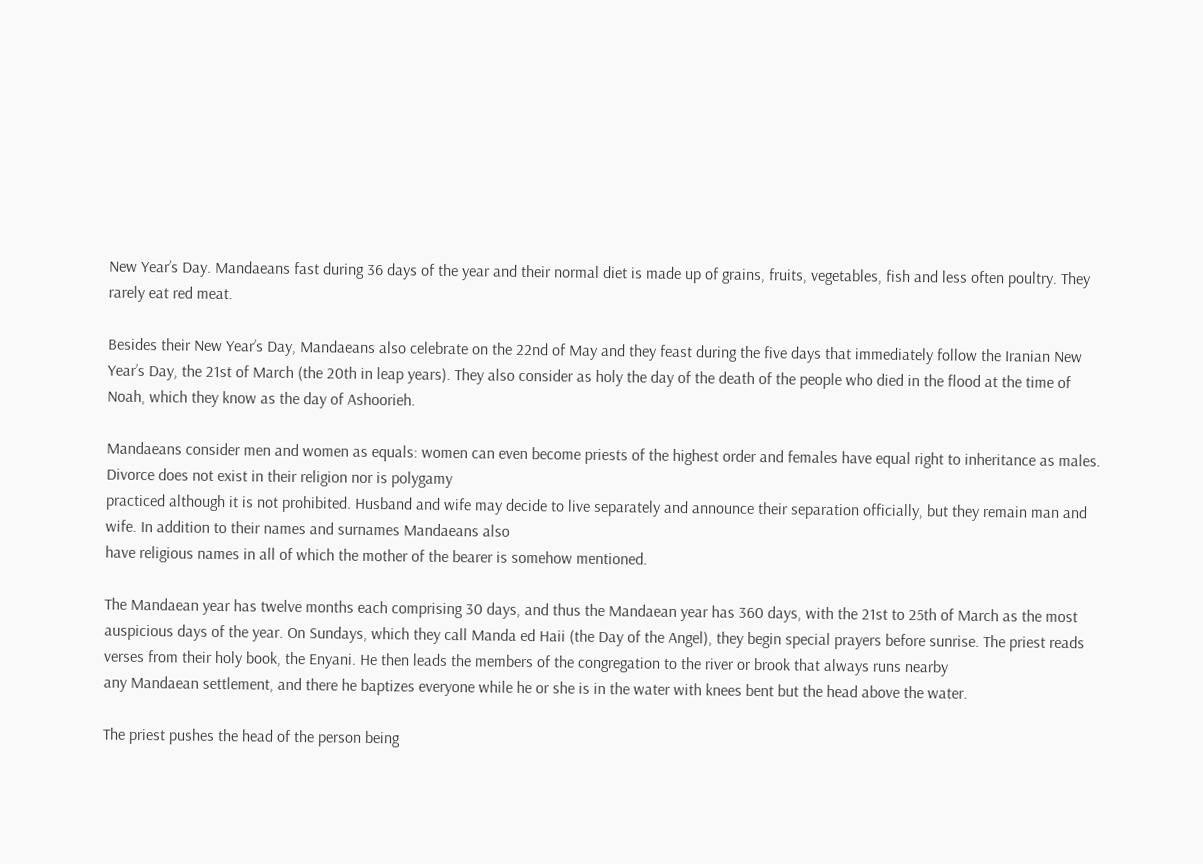New Year’s Day. Mandaeans fast during 36 days of the year and their normal diet is made up of grains, fruits, vegetables, fish and less often poultry. They rarely eat red meat.

Besides their New Year’s Day, Mandaeans also celebrate on the 22nd of May and they feast during the five days that immediately follow the Iranian New Year’s Day, the 21st of March (the 20th in leap years). They also consider as holy the day of the death of the people who died in the flood at the time of Noah, which they know as the day of Ashoorieh.

Mandaeans consider men and women as equals: women can even become priests of the highest order and females have equal right to inheritance as males. Divorce does not exist in their religion nor is polygamy
practiced although it is not prohibited. Husband and wife may decide to live separately and announce their separation officially, but they remain man and wife. In addition to their names and surnames Mandaeans also
have religious names in all of which the mother of the bearer is somehow mentioned.

The Mandaean year has twelve months each comprising 30 days, and thus the Mandaean year has 360 days, with the 21st to 25th of March as the most auspicious days of the year. On Sundays, which they call Manda ed Haii (the Day of the Angel), they begin special prayers before sunrise. The priest reads verses from their holy book, the Enyani. He then leads the members of the congregation to the river or brook that always runs nearby
any Mandaean settlement, and there he baptizes everyone while he or she is in the water with knees bent but the head above the water.

The priest pushes the head of the person being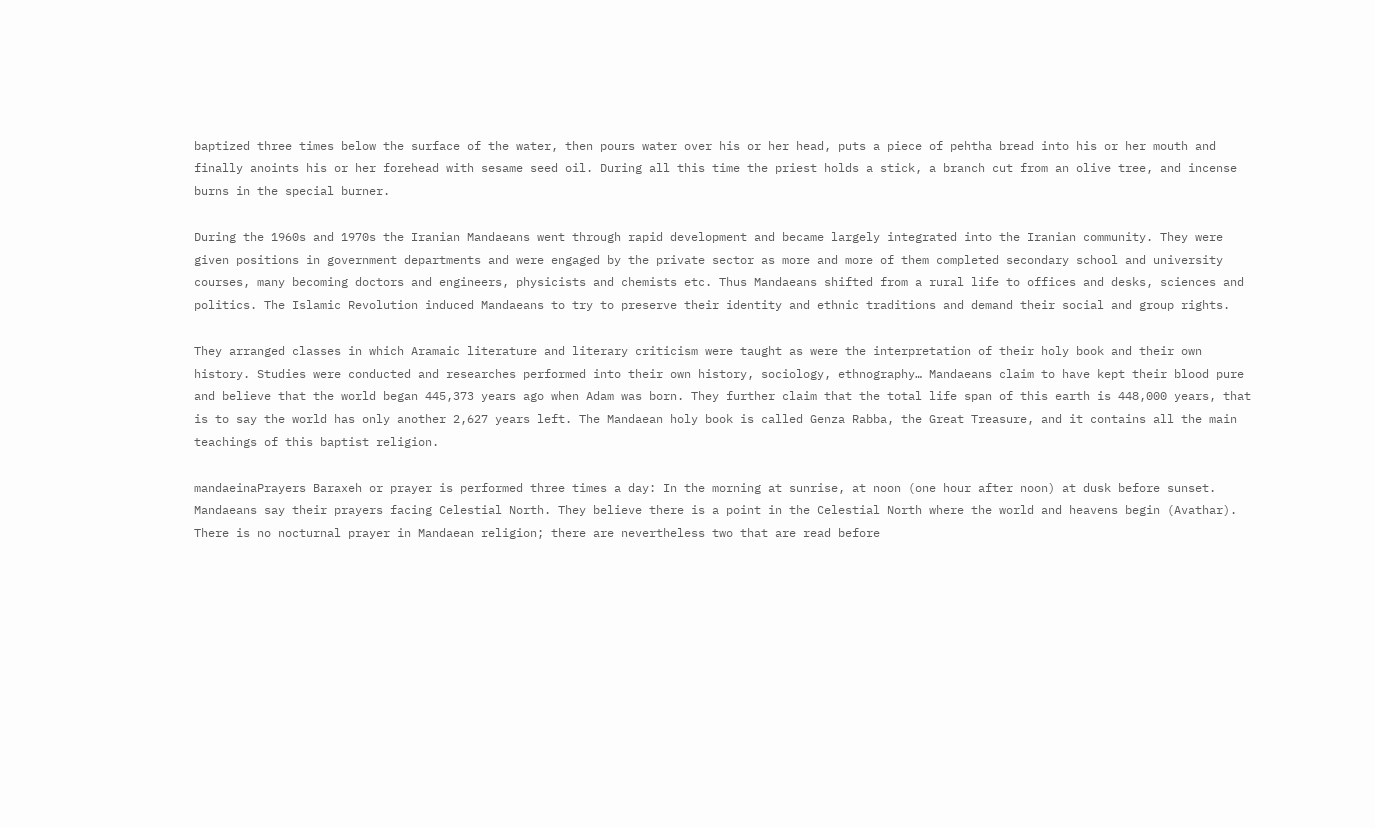baptized three times below the surface of the water, then pours water over his or her head, puts a piece of pehtha bread into his or her mouth and finally anoints his or her forehead with sesame seed oil. During all this time the priest holds a stick, a branch cut from an olive tree, and incense burns in the special burner.

During the 1960s and 1970s the Iranian Mandaeans went through rapid development and became largely integrated into the Iranian community. They were given positions in government departments and were engaged by the private sector as more and more of them completed secondary school and university courses, many becoming doctors and engineers, physicists and chemists etc. Thus Mandaeans shifted from a rural life to offices and desks, sciences and politics. The Islamic Revolution induced Mandaeans to try to preserve their identity and ethnic traditions and demand their social and group rights.

They arranged classes in which Aramaic literature and literary criticism were taught as were the interpretation of their holy book and their own history. Studies were conducted and researches performed into their own history, sociology, ethnography… Mandaeans claim to have kept their blood pure and believe that the world began 445,373 years ago when Adam was born. They further claim that the total life span of this earth is 448,000 years, that is to say the world has only another 2,627 years left. The Mandaean holy book is called Genza Rabba, the Great Treasure, and it contains all the main teachings of this baptist religion.

mandaeinaPrayers Baraxeh or prayer is performed three times a day: In the morning at sunrise, at noon (one hour after noon) at dusk before sunset. Mandaeans say their prayers facing Celestial North. They believe there is a point in the Celestial North where the world and heavens begin (Avathar). There is no nocturnal prayer in Mandaean religion; there are nevertheless two that are read before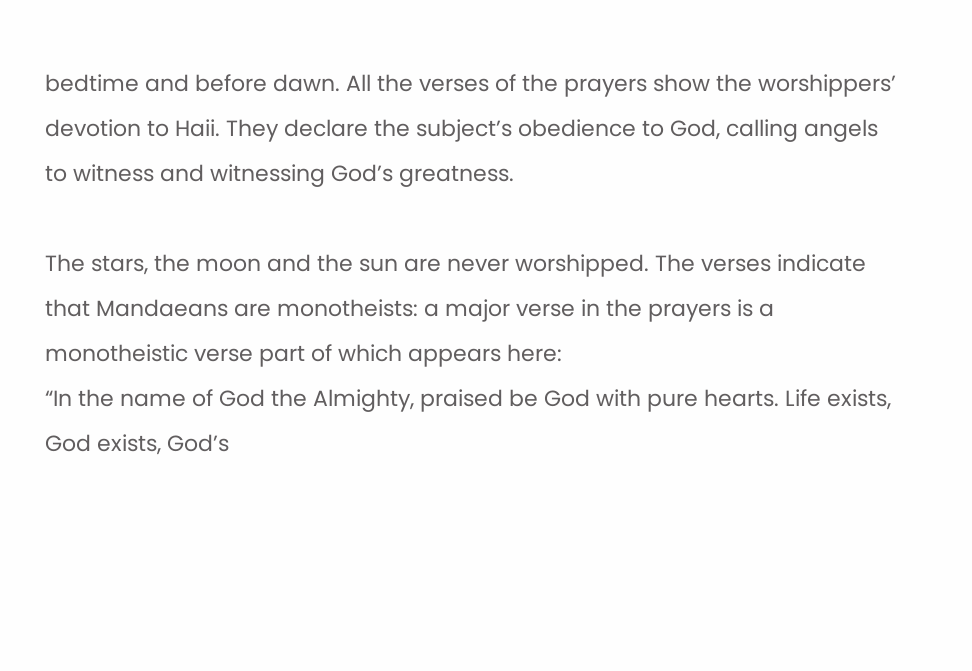bedtime and before dawn. All the verses of the prayers show the worshippers’ devotion to Haii. They declare the subject’s obedience to God, calling angels to witness and witnessing God’s greatness.

The stars, the moon and the sun are never worshipped. The verses indicate that Mandaeans are monotheists: a major verse in the prayers is a monotheistic verse part of which appears here:
“In the name of God the Almighty, praised be God with pure hearts. Life exists, God exists, God’s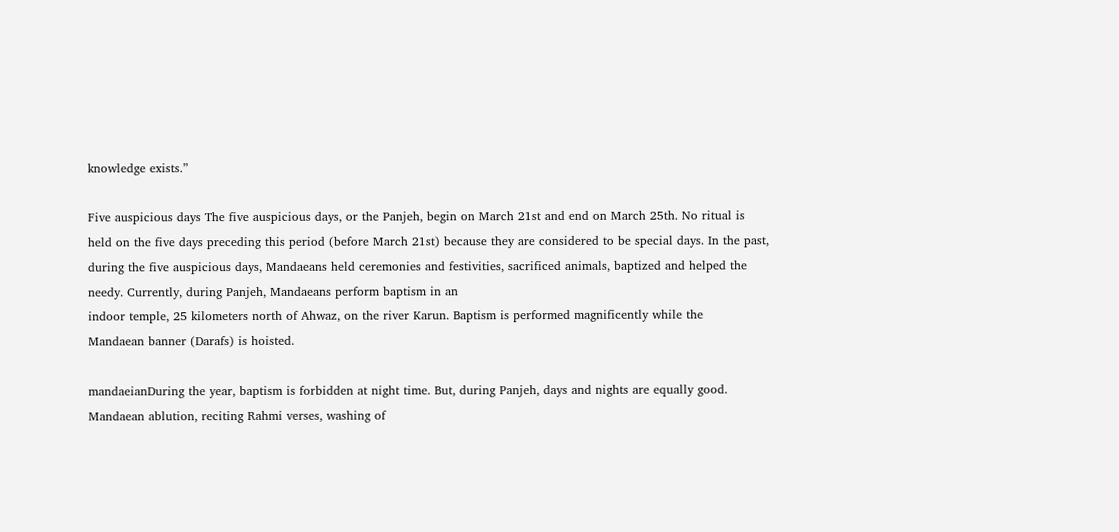knowledge exists.”

Five auspicious days The five auspicious days, or the Panjeh, begin on March 21st and end on March 25th. No ritual is held on the five days preceding this period (before March 21st) because they are considered to be special days. In the past, during the five auspicious days, Mandaeans held ceremonies and festivities, sacrificed animals, baptized and helped the needy. Currently, during Panjeh, Mandaeans perform baptism in an
indoor temple, 25 kilometers north of Ahwaz, on the river Karun. Baptism is performed magnificently while the
Mandaean banner (Darafs) is hoisted.

mandaeianDuring the year, baptism is forbidden at night time. But, during Panjeh, days and nights are equally good. Mandaean ablution, reciting Rahmi verses, washing of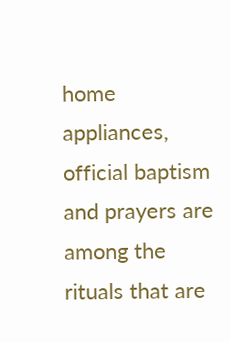home appliances, official baptism and prayers are among the rituals that are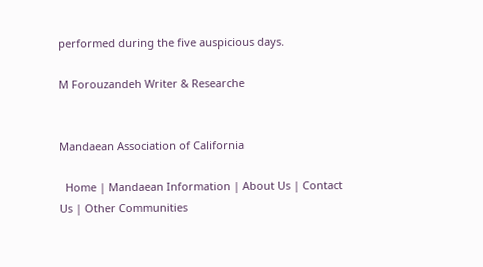performed during the five auspicious days.

M Forouzandeh Writer & Researche


Mandaean Association of California

  Home | Mandaean Information | About Us | Contact Us | Other Communities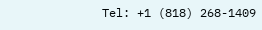Tel: +1 (818) 268-1409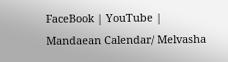FaceBook | YouTube | Mandaean Calendar/ Melvasha